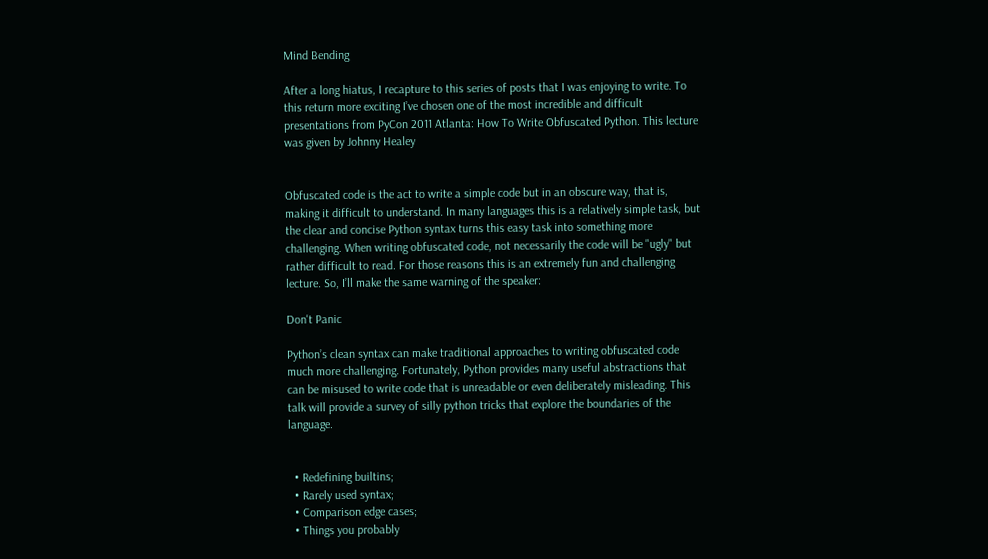Mind Bending

After a long hiatus, I recapture to this series of posts that I was enjoying to write. To this return more exciting I’ve chosen one of the most incredible and difficult presentations from PyCon 2011 Atlanta: How To Write Obfuscated Python. This lecture was given by Johnny Healey


Obfuscated code is the act to write a simple code but in an obscure way, that is, making it difficult to understand. In many languages this is a relatively simple task, but the clear and concise Python syntax turns this easy task into something more challenging. When writing obfuscated code, not necessarily the code will be "ugly" but rather difficult to read. For those reasons this is an extremely fun and challenging lecture. So, I’ll make the same warning of the speaker:

Don't Panic

Python’s clean syntax can make traditional approaches to writing obfuscated code much more challenging. Fortunately, Python provides many useful abstractions that can be misused to write code that is unreadable or even deliberately misleading. This talk will provide a survey of silly python tricks that explore the boundaries of the language.


  • Redefining builtins;
  • Rarely used syntax;
  • Comparison edge cases;
  • Things you probably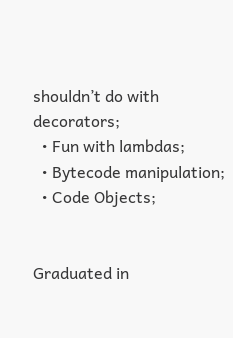shouldn’t do with decorators;
  • Fun with lambdas;
  • Bytecode manipulation;
  • Code Objects;


Graduated in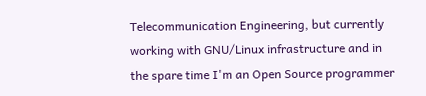Telecommunication Engineering, but currently working with GNU/Linux infrastructure and in the spare time I'm an Open Source programmer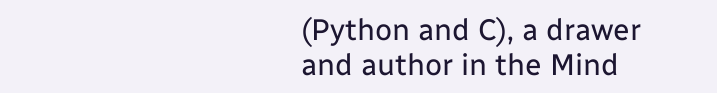(Python and C), a drawer and author in the Mind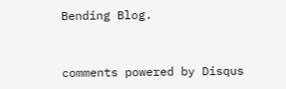Bending Blog.


comments powered by Disqus